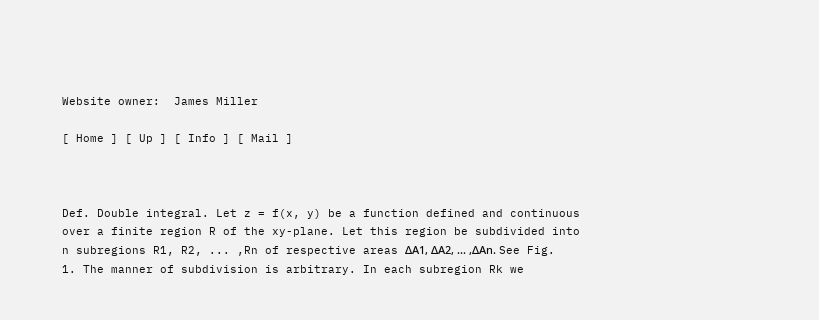Website owner:  James Miller

[ Home ] [ Up ] [ Info ] [ Mail ]



Def. Double integral. Let z = f(x, y) be a function defined and continuous over a finite region R of the xy-plane. Let this region be subdivided into n subregions R1, R2, ... ,Rn of respective areas ΔA1, ΔA2, ... ,ΔAn. See Fig. 1. The manner of subdivision is arbitrary. In each subregion Rk we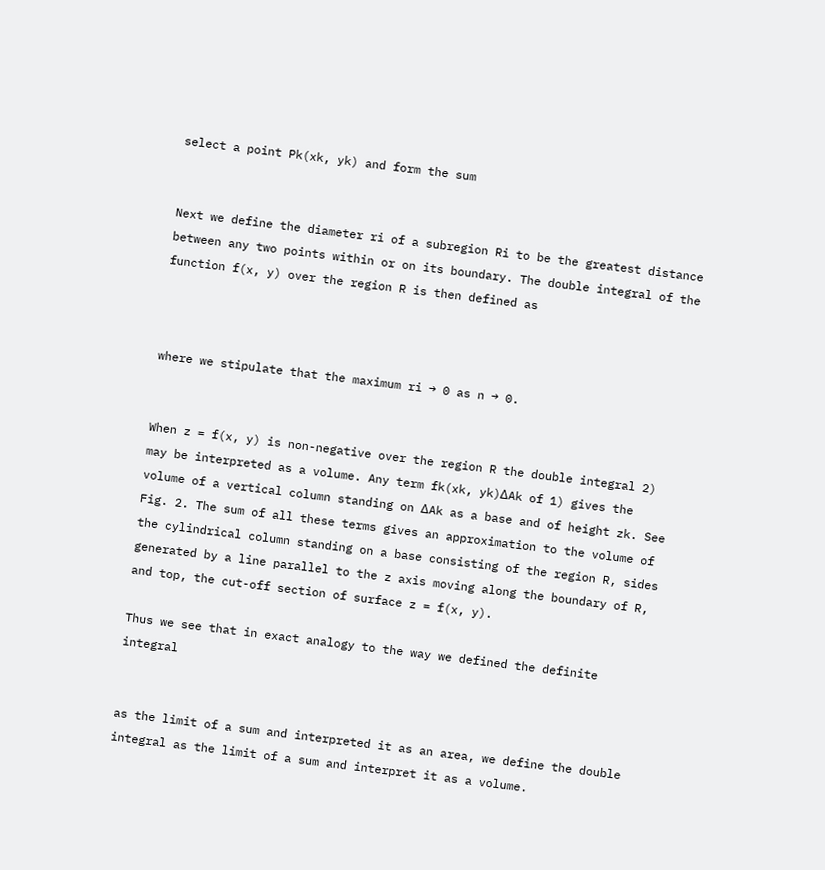select a point Pk(xk, yk) and form the sum


Next we define the diameter ri of a subregion Ri to be the greatest distance between any two points within or on its boundary. The double integral of the function f(x, y) over the region R is then defined as



where we stipulate that the maximum ri → 0 as n → 0.


When z = f(x, y) is non-negative over the region R the double integral 2) may be interpreted as a volume. Any term fk(xk, yk)ΔAk of 1) gives the volume of a vertical column standing on ΔAk as a base and of height zk. See Fig. 2. The sum of all these terms gives an approximation to the volume of the cylindrical column standing on a base consisting of the region R, sides generated by a line parallel to the z axis moving along the boundary of R, and top, the cut-off section of surface z = f(x, y).

Thus we see that in exact analogy to the way we defined the definite integral


as the limit of a sum and interpreted it as an area, we define the double integral as the limit of a sum and interpret it as a volume.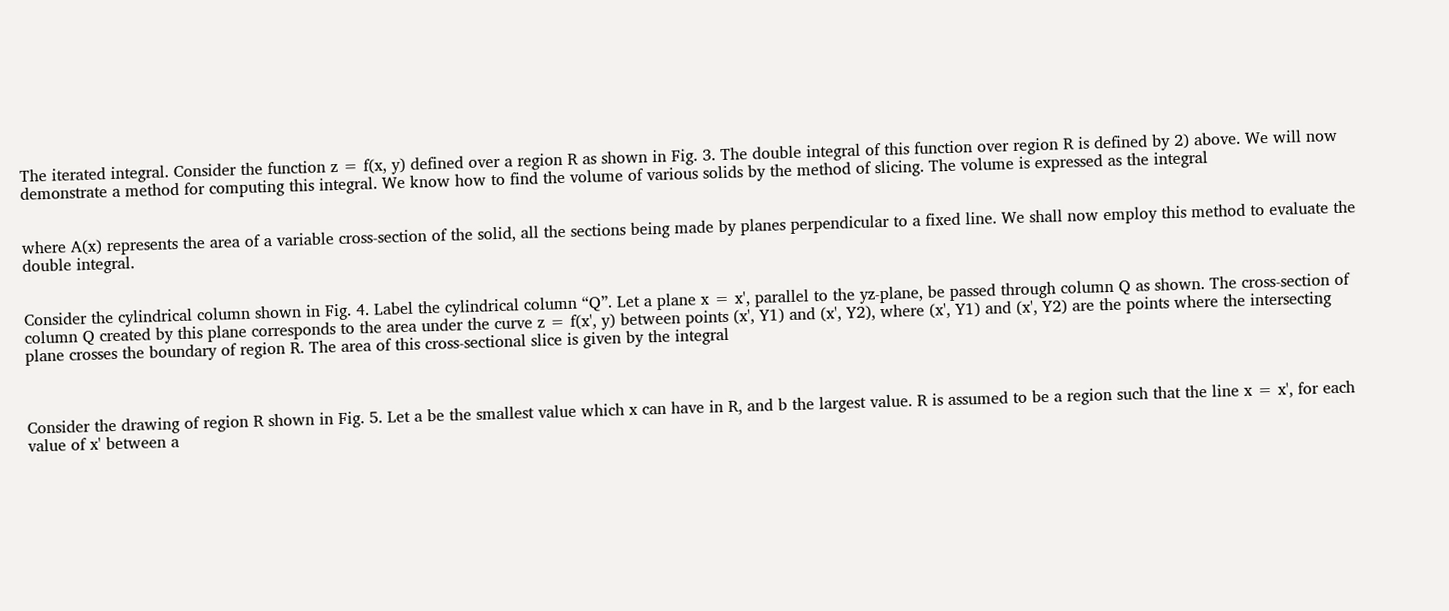The iterated integral. Consider the function z = f(x, y) defined over a region R as shown in Fig. 3. The double integral of this function over region R is defined by 2) above. We will now demonstrate a method for computing this integral. We know how to find the volume of various solids by the method of slicing. The volume is expressed as the integral


where A(x) represents the area of a variable cross-section of the solid, all the sections being made by planes perpendicular to a fixed line. We shall now employ this method to evaluate the double integral.


Consider the cylindrical column shown in Fig. 4. Label the cylindrical column “Q”. Let a plane x = x', parallel to the yz-plane, be passed through column Q as shown. The cross-section of column Q created by this plane corresponds to the area under the curve z = f(x', y) between points (x', Y1) and (x', Y2), where (x', Y1) and (x', Y2) are the points where the intersecting plane crosses the boundary of region R. The area of this cross-sectional slice is given by the integral



Consider the drawing of region R shown in Fig. 5. Let a be the smallest value which x can have in R, and b the largest value. R is assumed to be a region such that the line x = x', for each value of x' between a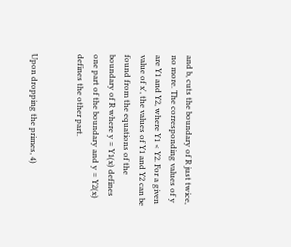and b, cuts the boundary of R just twice, no more. The corresponding values of y are Y1 and Y2, where Y1 < Y2. For a given value of x', the values of Y1 and Y2 can be found from the equations of the boundary of R where y = Y1(x) defines one part of the boundary and y = Y2(x) defines the other part.


Upon dropping the primes, 4)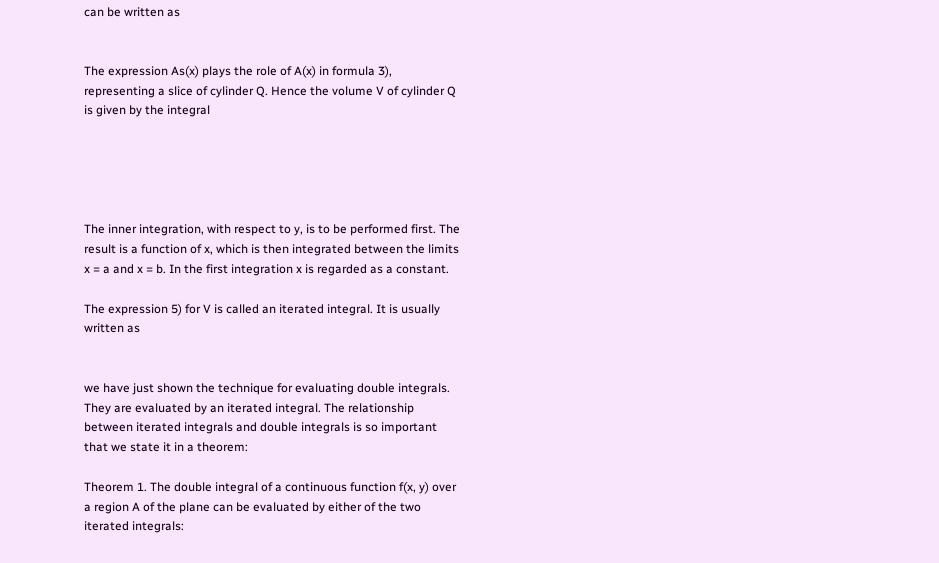can be written as


The expression As(x) plays the role of A(x) in formula 3), representing a slice of cylinder Q. Hence the volume V of cylinder Q is given by the integral





The inner integration, with respect to y, is to be performed first. The result is a function of x, which is then integrated between the limits x = a and x = b. In the first integration x is regarded as a constant.

The expression 5) for V is called an iterated integral. It is usually written as


we have just shown the technique for evaluating double integrals. They are evaluated by an iterated integral. The relationship between iterated integrals and double integrals is so important that we state it in a theorem:

Theorem 1. The double integral of a continuous function f(x, y) over a region A of the plane can be evaluated by either of the two iterated integrals: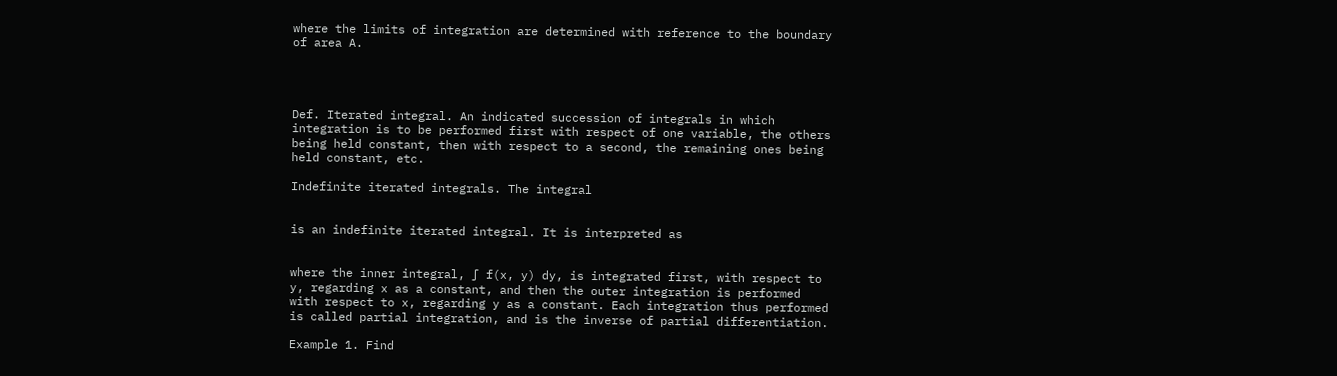where the limits of integration are determined with reference to the boundary of area A.




Def. Iterated integral. An indicated succession of integrals in which integration is to be performed first with respect of one variable, the others being held constant, then with respect to a second, the remaining ones being held constant, etc.

Indefinite iterated integrals. The integral


is an indefinite iterated integral. It is interpreted as


where the inner integral, ∫ f(x, y) dy, is integrated first, with respect to y, regarding x as a constant, and then the outer integration is performed with respect to x, regarding y as a constant. Each integration thus performed is called partial integration, and is the inverse of partial differentiation.

Example 1. Find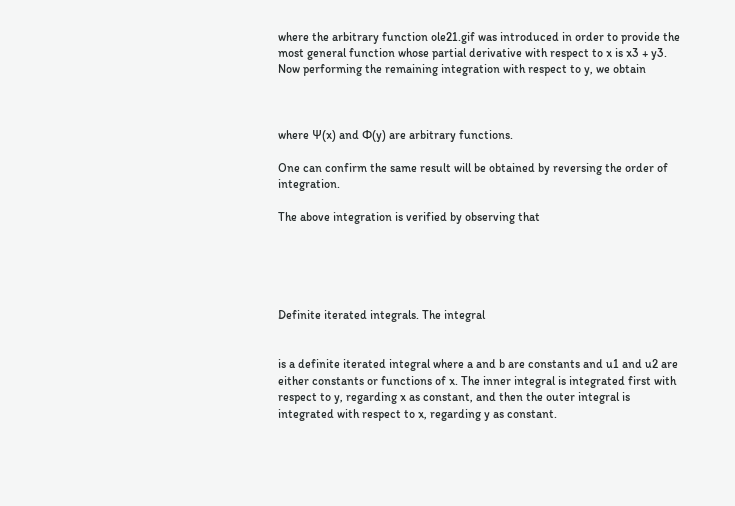where the arbitrary function ole21.gif was introduced in order to provide the most general function whose partial derivative with respect to x is x3 + y3. Now performing the remaining integration with respect to y, we obtain



where Ψ(x) and Φ(y) are arbitrary functions.

One can confirm the same result will be obtained by reversing the order of integration.

The above integration is verified by observing that





Definite iterated integrals. The integral


is a definite iterated integral where a and b are constants and u1 and u2 are either constants or functions of x. The inner integral is integrated first with respect to y, regarding x as constant, and then the outer integral is integrated with respect to x, regarding y as constant.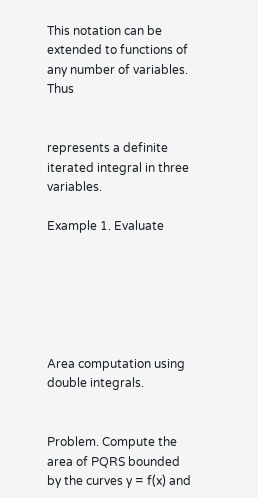This notation can be extended to functions of any number of variables. Thus


represents a definite iterated integral in three variables.

Example 1. Evaluate






Area computation using double integrals.


Problem. Compute the area of PQRS bounded by the curves y = f(x) and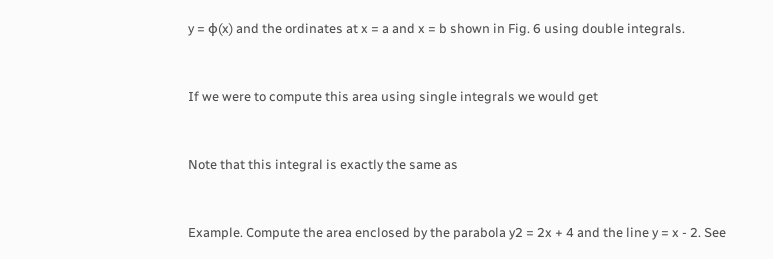y = φ(x) and the ordinates at x = a and x = b shown in Fig. 6 using double integrals.



If we were to compute this area using single integrals we would get



Note that this integral is exactly the same as



Example. Compute the area enclosed by the parabola y2 = 2x + 4 and the line y = x - 2. See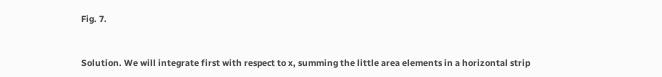Fig. 7.



Solution. We will integrate first with respect to x, summing the little area elements in a horizontal strip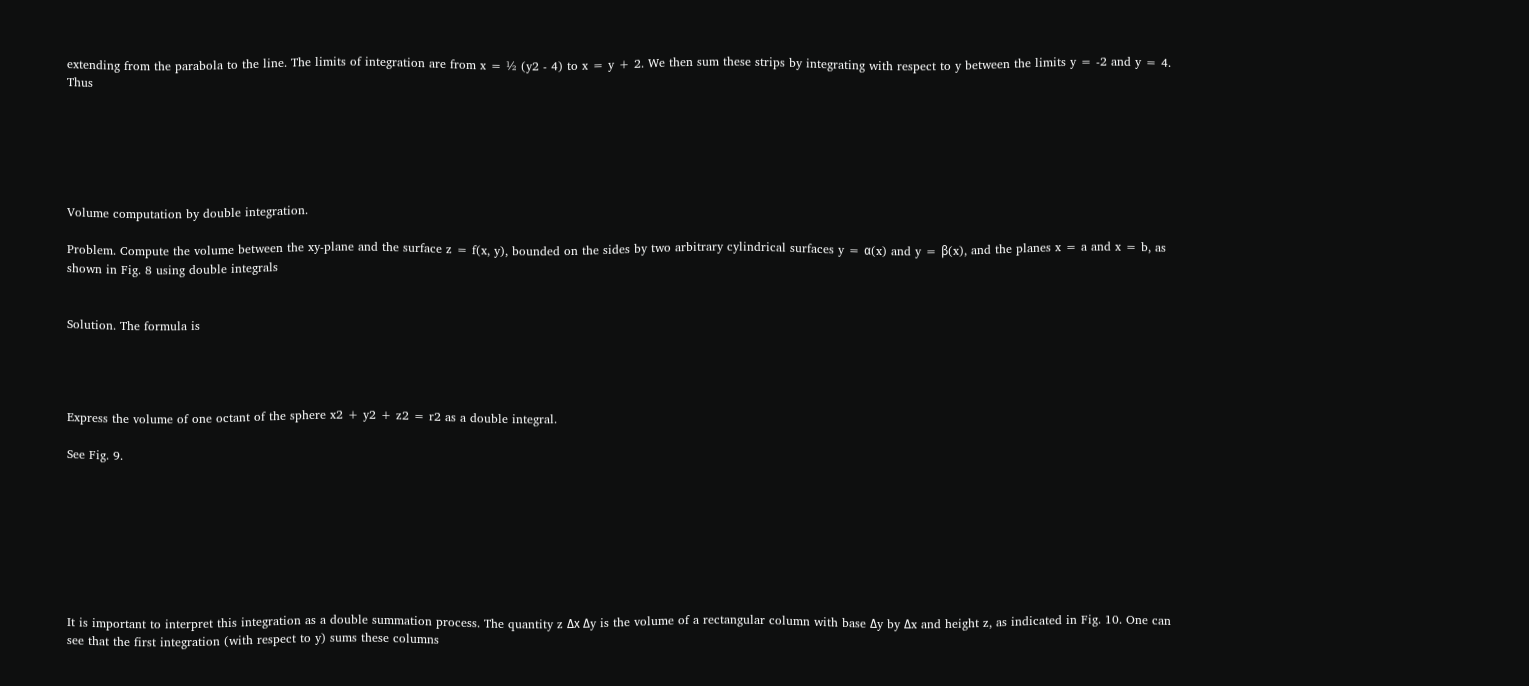extending from the parabola to the line. The limits of integration are from x = ½ (y2 - 4) to x = y + 2. We then sum these strips by integrating with respect to y between the limits y = -2 and y = 4. Thus






Volume computation by double integration.

Problem. Compute the volume between the xy-plane and the surface z = f(x, y), bounded on the sides by two arbitrary cylindrical surfaces y = α(x) and y = β(x), and the planes x = a and x = b, as shown in Fig. 8 using double integrals


Solution. The formula is




Express the volume of one octant of the sphere x2 + y2 + z2 = r2 as a double integral.

See Fig. 9.








It is important to interpret this integration as a double summation process. The quantity z Δx Δy is the volume of a rectangular column with base Δy by Δx and height z, as indicated in Fig. 10. One can see that the first integration (with respect to y) sums these columns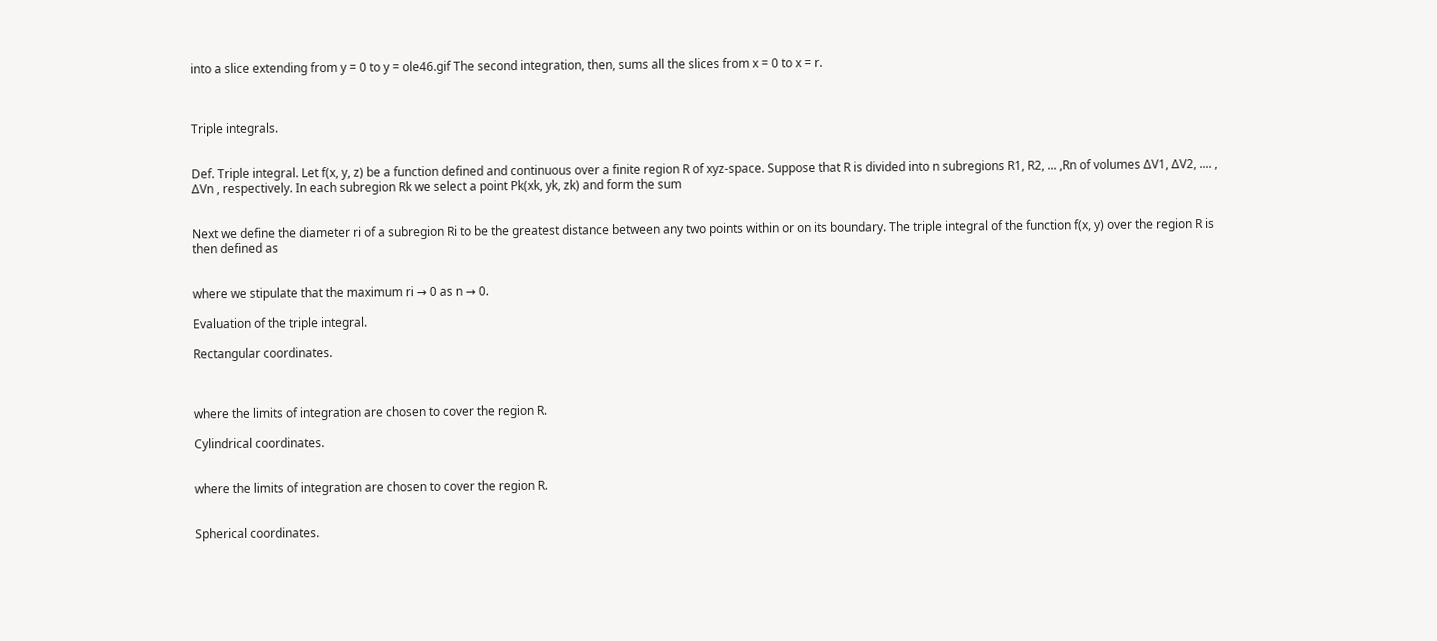into a slice extending from y = 0 to y = ole46.gif The second integration, then, sums all the slices from x = 0 to x = r.



Triple integrals.


Def. Triple integral. Let f(x, y, z) be a function defined and continuous over a finite region R of xyz-space. Suppose that R is divided into n subregions R1, R2, ... ,Rn of volumes ΔV1, ΔV2, .... , ΔVn , respectively. In each subregion Rk we select a point Pk(xk, yk, zk) and form the sum


Next we define the diameter ri of a subregion Ri to be the greatest distance between any two points within or on its boundary. The triple integral of the function f(x, y) over the region R is then defined as


where we stipulate that the maximum ri → 0 as n → 0.

Evaluation of the triple integral.

Rectangular coordinates.



where the limits of integration are chosen to cover the region R.

Cylindrical coordinates.


where the limits of integration are chosen to cover the region R.


Spherical coordinates.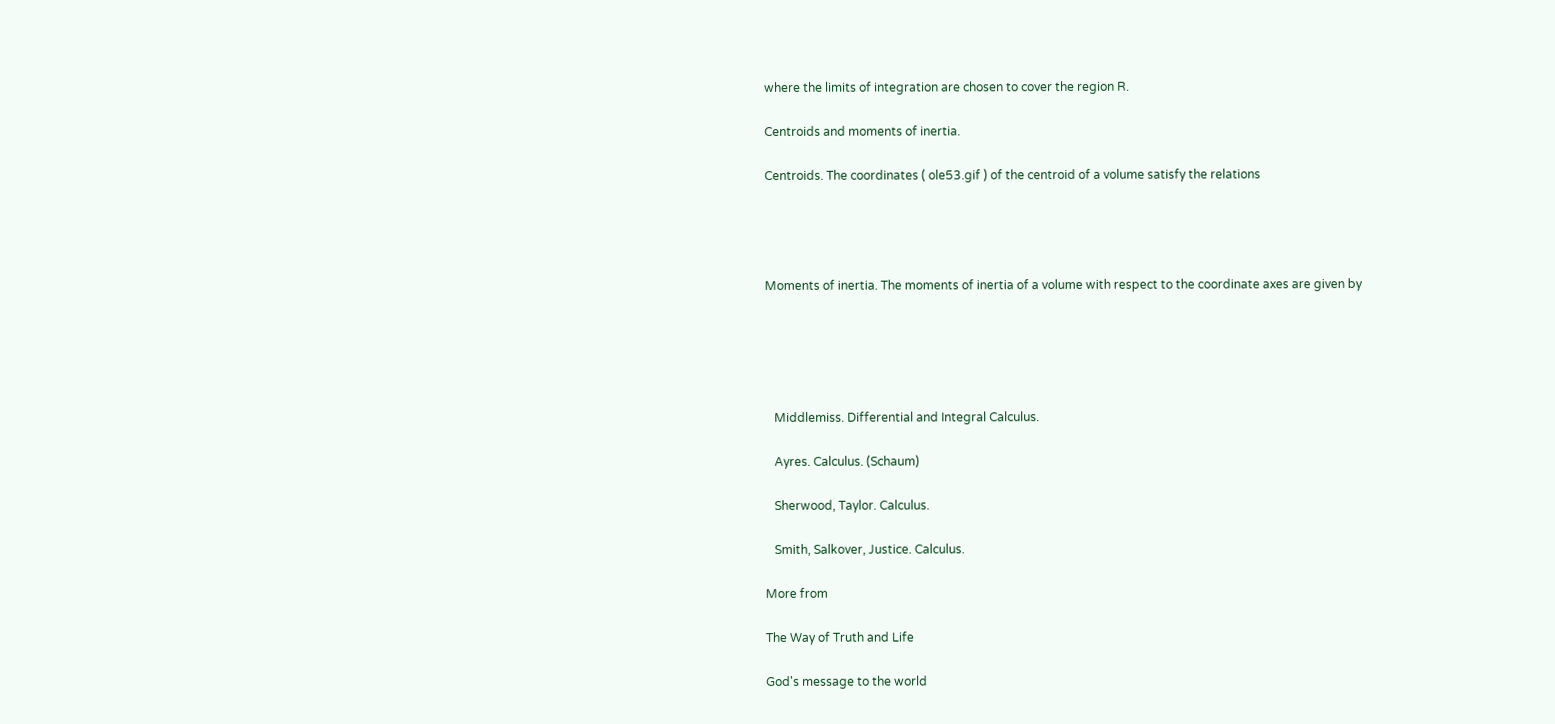where the limits of integration are chosen to cover the region R.

Centroids and moments of inertia.

Centroids. The coordinates ( ole53.gif ) of the centroid of a volume satisfy the relations




Moments of inertia. The moments of inertia of a volume with respect to the coordinate axes are given by





   Middlemiss. Differential and Integral Calculus.

   Ayres. Calculus. (Schaum)

   Sherwood, Taylor. Calculus.

   Smith, Salkover, Justice. Calculus.

More from

The Way of Truth and Life

God's message to the world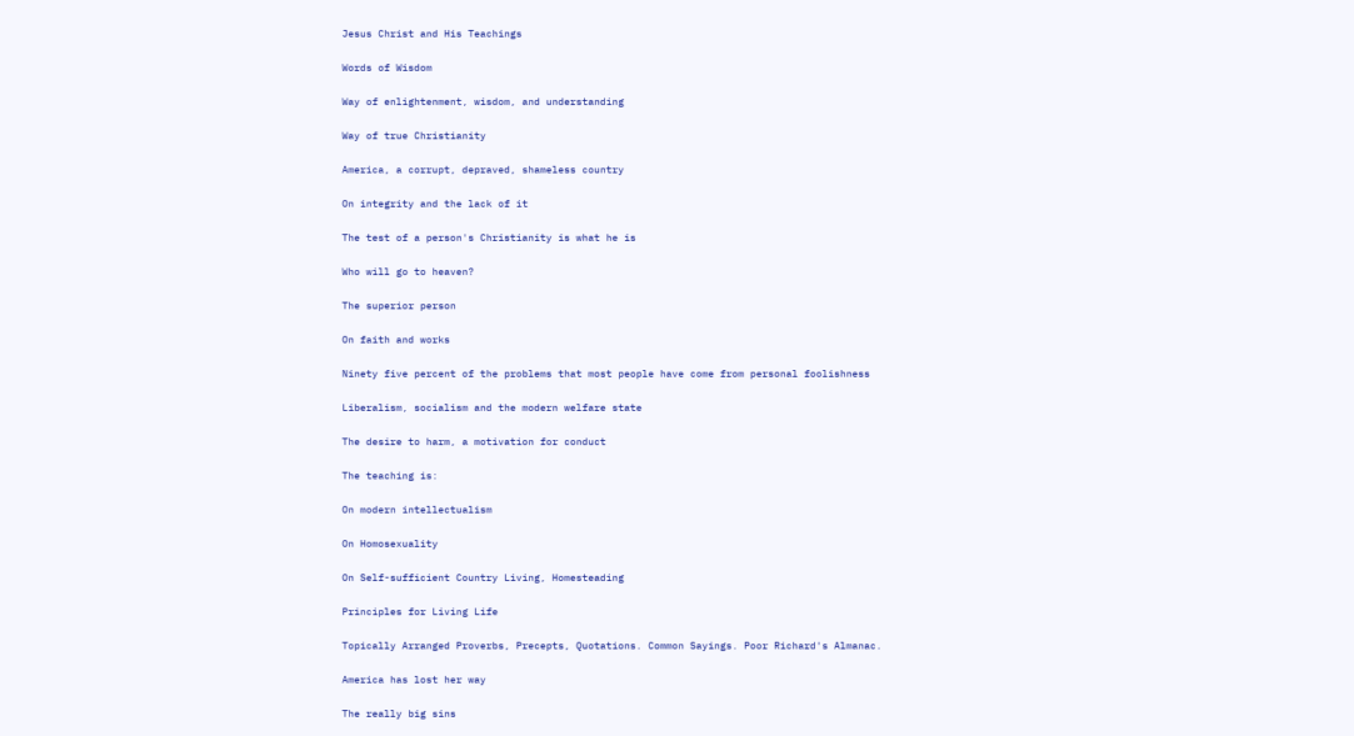Jesus Christ and His Teachings

Words of Wisdom

Way of enlightenment, wisdom, and understanding

Way of true Christianity

America, a corrupt, depraved, shameless country

On integrity and the lack of it

The test of a person's Christianity is what he is

Who will go to heaven?

The superior person

On faith and works

Ninety five percent of the problems that most people have come from personal foolishness

Liberalism, socialism and the modern welfare state

The desire to harm, a motivation for conduct

The teaching is:

On modern intellectualism

On Homosexuality

On Self-sufficient Country Living, Homesteading

Principles for Living Life

Topically Arranged Proverbs, Precepts, Quotations. Common Sayings. Poor Richard's Almanac.

America has lost her way

The really big sins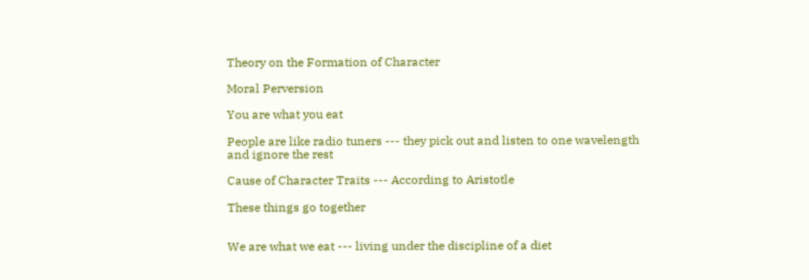Theory on the Formation of Character

Moral Perversion

You are what you eat

People are like radio tuners --- they pick out and listen to one wavelength and ignore the rest

Cause of Character Traits --- According to Aristotle

These things go together


We are what we eat --- living under the discipline of a diet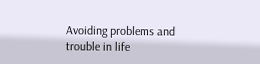Avoiding problems and trouble in life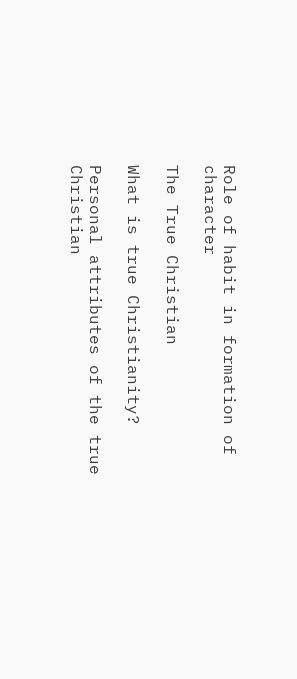Role of habit in formation of character

The True Christian

What is true Christianity?

Personal attributes of the true Christian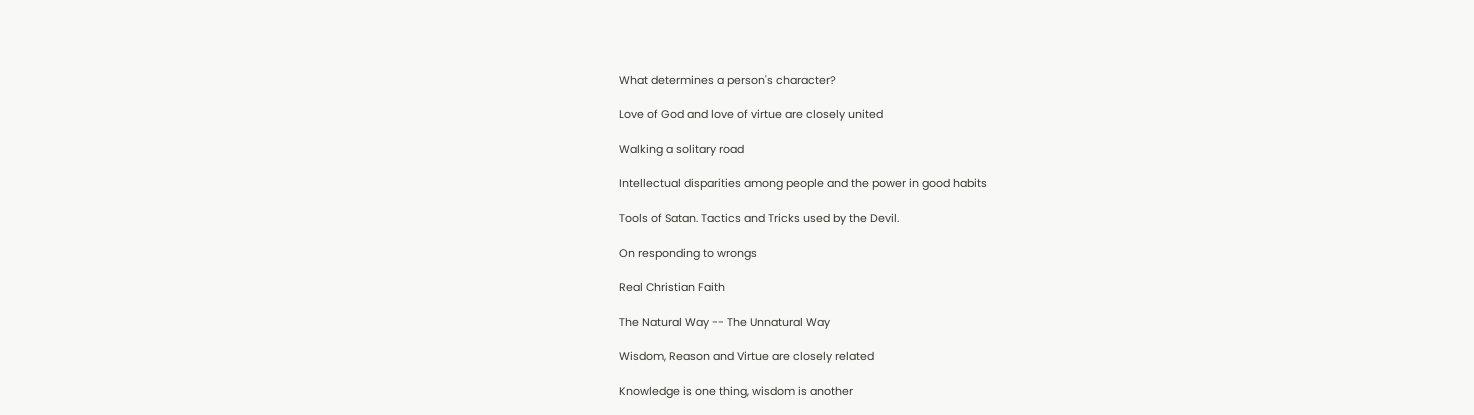What determines a person's character?

Love of God and love of virtue are closely united

Walking a solitary road

Intellectual disparities among people and the power in good habits

Tools of Satan. Tactics and Tricks used by the Devil.

On responding to wrongs

Real Christian Faith

The Natural Way -- The Unnatural Way

Wisdom, Reason and Virtue are closely related

Knowledge is one thing, wisdom is another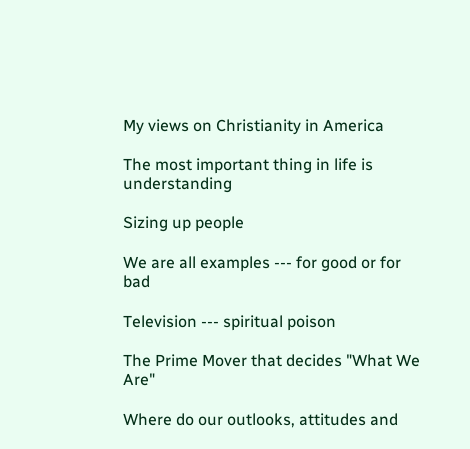My views on Christianity in America

The most important thing in life is understanding

Sizing up people

We are all examples --- for good or for bad

Television --- spiritual poison

The Prime Mover that decides "What We Are"

Where do our outlooks, attitudes and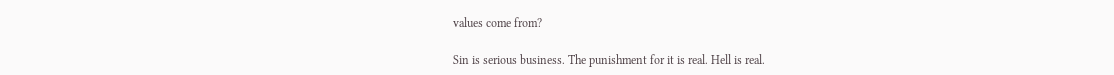values come from?

Sin is serious business. The punishment for it is real. Hell is real.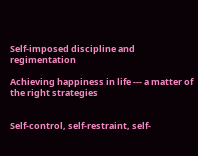Self-imposed discipline and regimentation

Achieving happiness in life --- a matter of the right strategies


Self-control, self-restraint, self-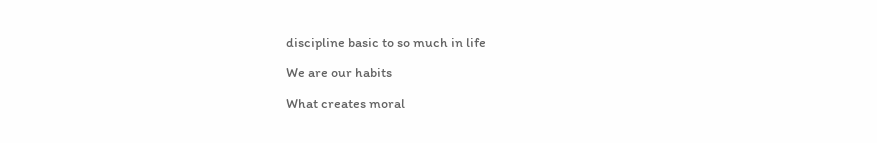discipline basic to so much in life

We are our habits

What creates moral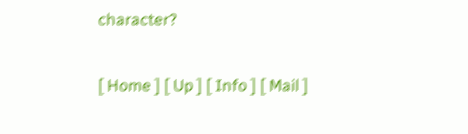character?

[ Home ] [ Up ] [ Info ] [ Mail ]